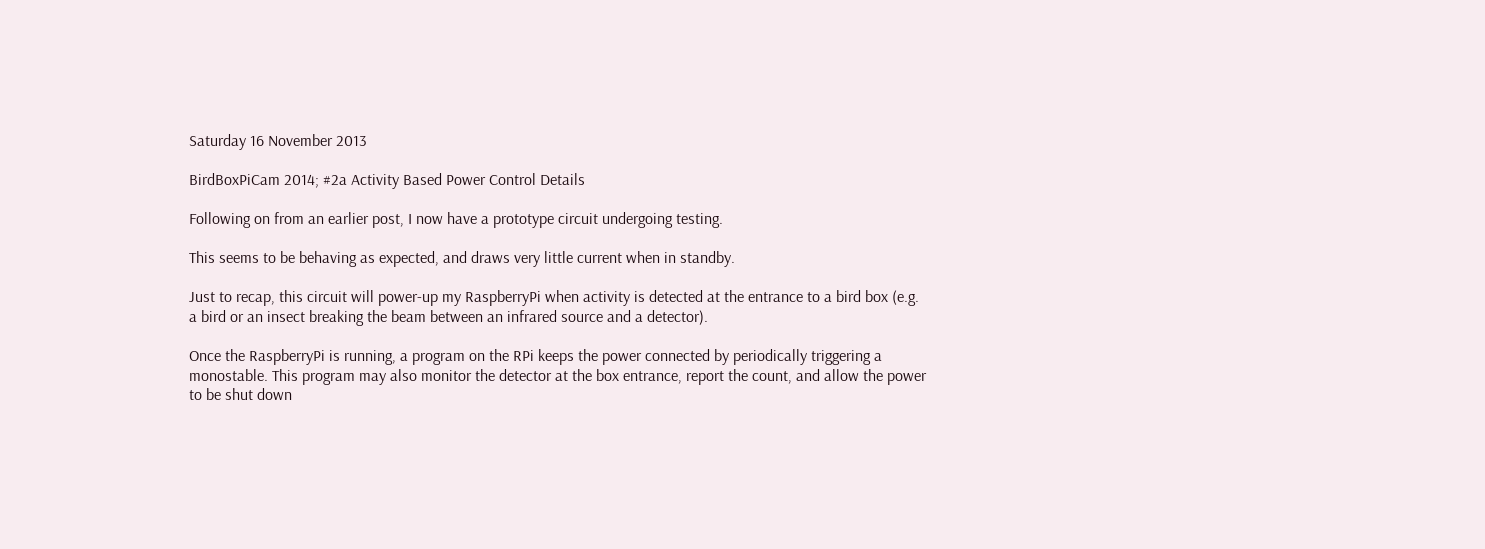Saturday 16 November 2013

BirdBoxPiCam 2014; #2a Activity Based Power Control Details

Following on from an earlier post, I now have a prototype circuit undergoing testing.

This seems to be behaving as expected, and draws very little current when in standby.

Just to recap, this circuit will power-up my RaspberryPi when activity is detected at the entrance to a bird box (e.g. a bird or an insect breaking the beam between an infrared source and a detector).

Once the RaspberryPi is running, a program on the RPi keeps the power connected by periodically triggering a monostable. This program may also monitor the detector at the box entrance, report the count, and allow the power to be shut down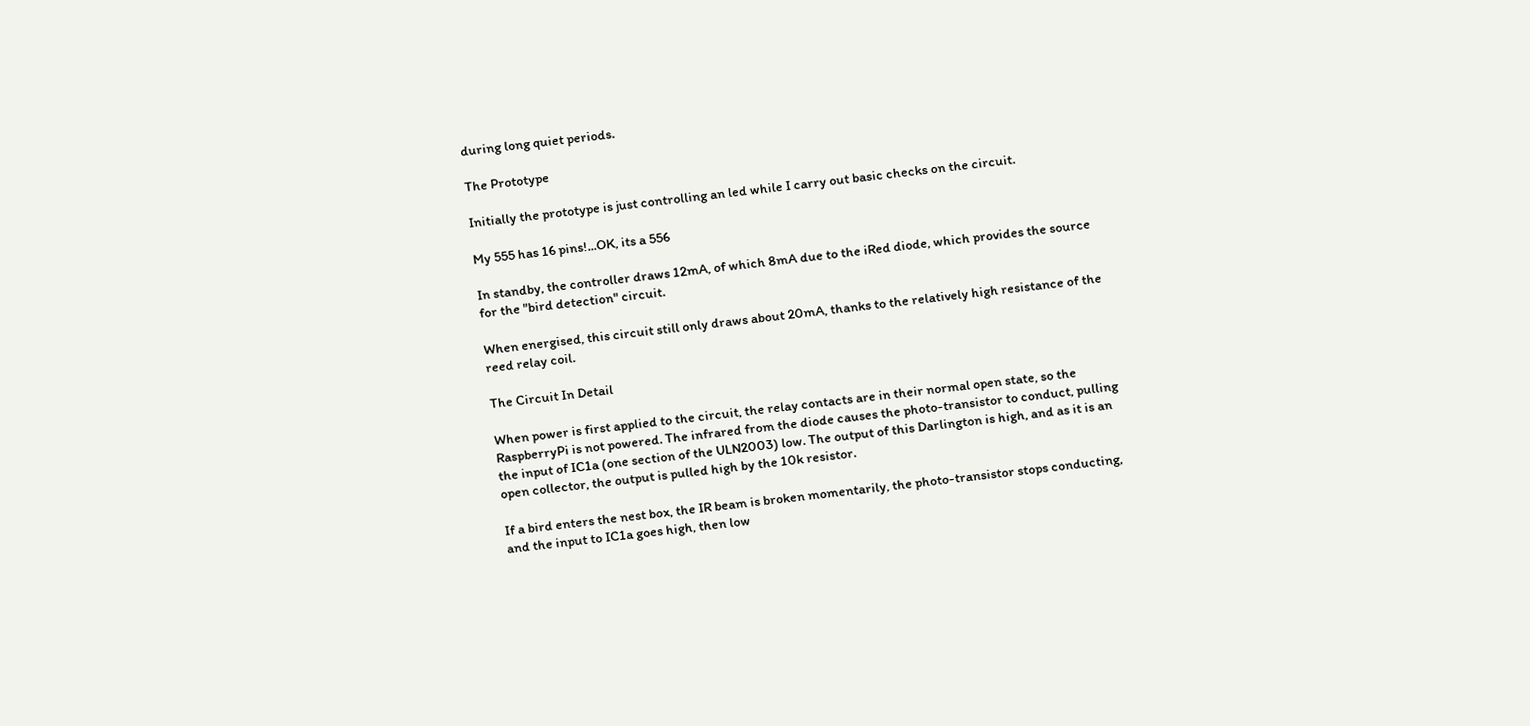during long quiet periods.

The Prototype

Initially the prototype is just controlling an led while I carry out basic checks on the circuit.

My 555 has 16 pins!...OK, its a 556

In standby, the controller draws 12mA, of which 8mA due to the iRed diode, which provides the source for the "bird detection" circuit.

When energised, this circuit still only draws about 20mA, thanks to the relatively high resistance of the reed relay coil.

The Circuit In Detail

When power is first applied to the circuit, the relay contacts are in their normal open state, so the RaspberryPi is not powered. The infrared from the diode causes the photo-transistor to conduct, pulling the input of IC1a (one section of the ULN2003) low. The output of this Darlington is high, and as it is an open collector, the output is pulled high by the 10k resistor.

If a bird enters the nest box, the IR beam is broken momentarily, the photo-transistor stops conducting, and the input to IC1a goes high, then low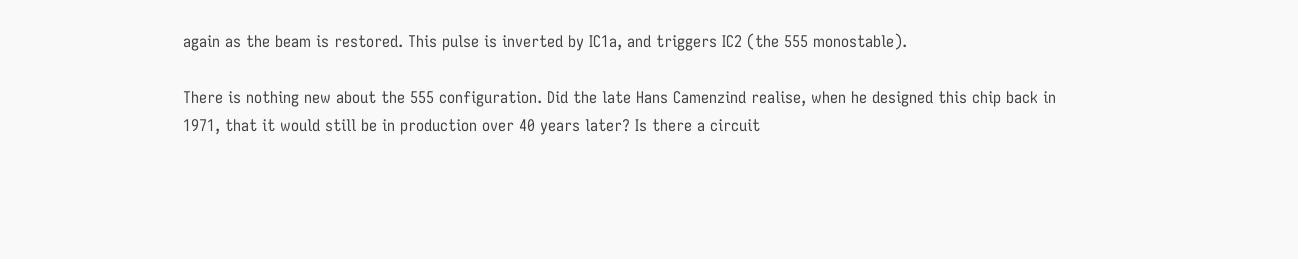again as the beam is restored. This pulse is inverted by IC1a, and triggers IC2 (the 555 monostable).

There is nothing new about the 555 configuration. Did the late Hans Camenzind realise, when he designed this chip back in 1971, that it would still be in production over 40 years later? Is there a circuit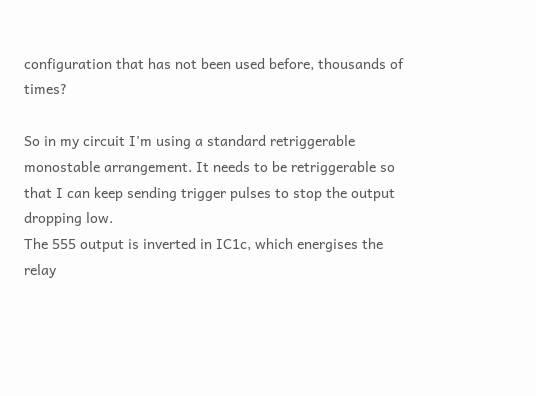configuration that has not been used before, thousands of times?

So in my circuit I'm using a standard retriggerable monostable arrangement. It needs to be retriggerable so that I can keep sending trigger pulses to stop the output dropping low.
The 555 output is inverted in IC1c, which energises the relay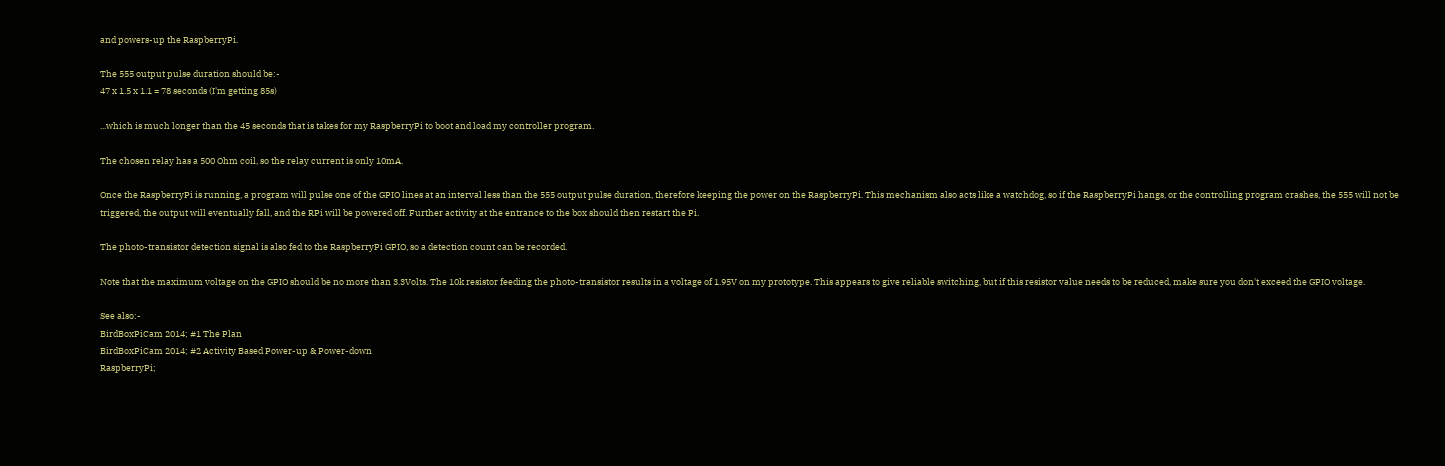and powers-up the RaspberryPi.

The 555 output pulse duration should be:-
47 x 1.5 x 1.1 = 78 seconds (I'm getting 85s)

...which is much longer than the 45 seconds that is takes for my RaspberryPi to boot and load my controller program.

The chosen relay has a 500 Ohm coil, so the relay current is only 10mA.

Once the RaspberryPi is running, a program will pulse one of the GPIO lines at an interval less than the 555 output pulse duration, therefore keeping the power on the RaspberryPi. This mechanism also acts like a watchdog, so if the RaspberryPi hangs, or the controlling program crashes, the 555 will not be triggered, the output will eventually fall, and the RPi will be powered off. Further activity at the entrance to the box should then restart the Pi.

The photo-transistor detection signal is also fed to the RaspberryPi GPIO, so a detection count can be recorded.

Note that the maximum voltage on the GPIO should be no more than 3.3Volts. The 10k resistor feeding the photo-transistor results in a voltage of 1.95V on my prototype. This appears to give reliable switching, but if this resistor value needs to be reduced, make sure you don't exceed the GPIO voltage.

See also:-
BirdBoxPiCam 2014; #1 The Plan
BirdBoxPiCam 2014; #2 Activity Based Power-up & Power-down
RaspberryPi;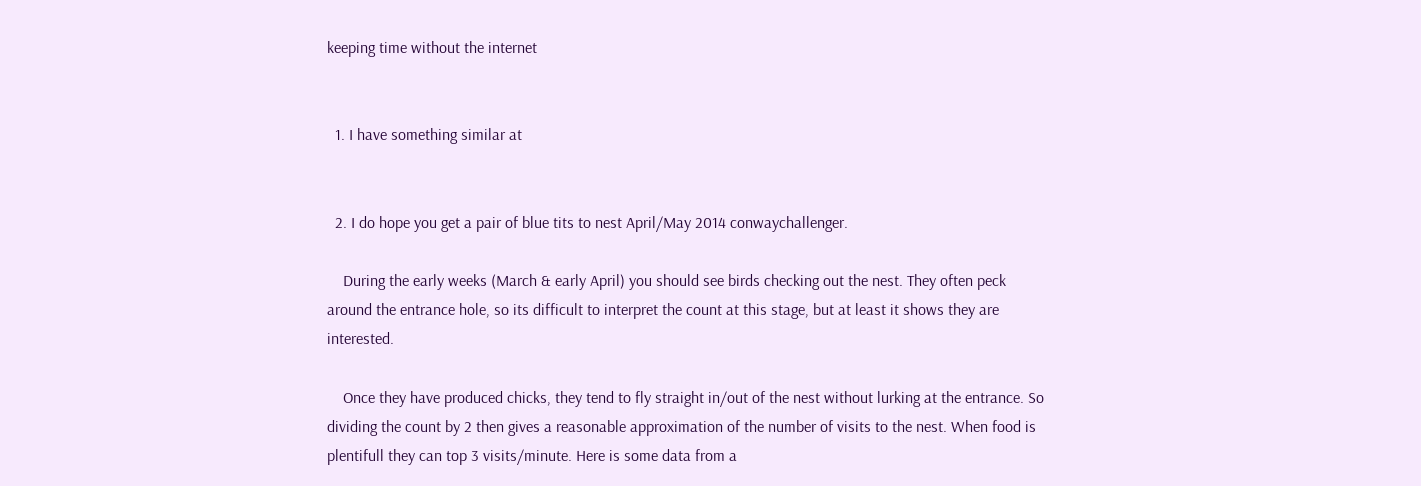keeping time without the internet


  1. I have something similar at


  2. I do hope you get a pair of blue tits to nest April/May 2014 conwaychallenger.

    During the early weeks (March & early April) you should see birds checking out the nest. They often peck around the entrance hole, so its difficult to interpret the count at this stage, but at least it shows they are interested.

    Once they have produced chicks, they tend to fly straight in/out of the nest without lurking at the entrance. So dividing the count by 2 then gives a reasonable approximation of the number of visits to the nest. When food is plentifull they can top 3 visits/minute. Here is some data from a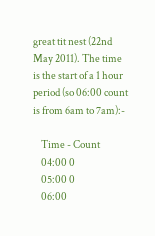great tit nest (22nd May 2011). The time is the start of a 1 hour period (so 06:00 count is from 6am to 7am):-

    Time - Count
    04:00 0
    05:00 0
    06:00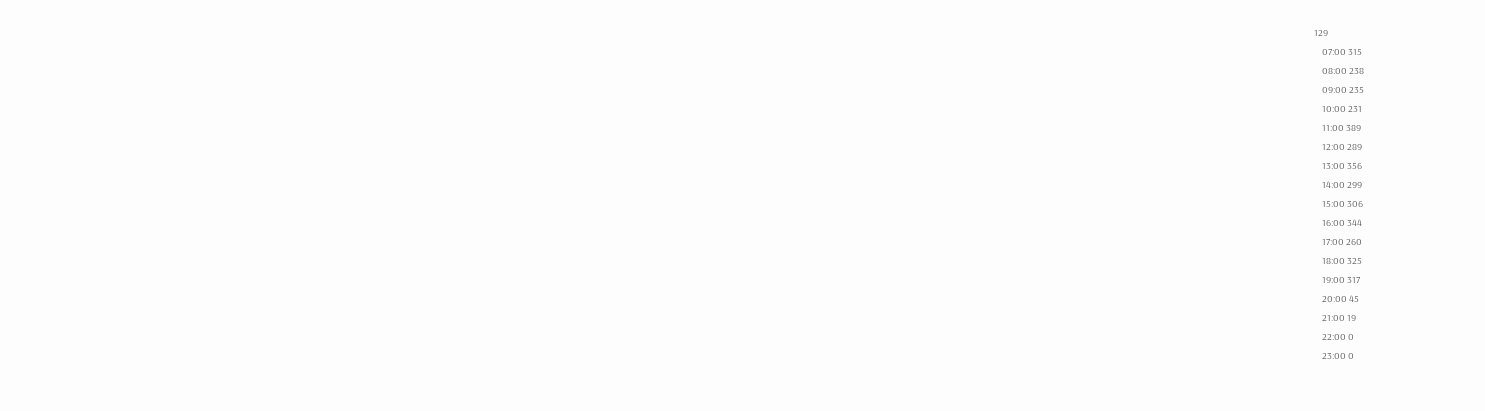129
    07:00 315
    08:00 238
    09:00 235
    10:00 231
    11:00 389
    12:00 289
    13:00 356
    14:00 299
    15:00 306
    16:00 344
    17:00 260
    18:00 325
    19:00 317
    20:00 45
    21:00 19
    22:00 0
    23:00 0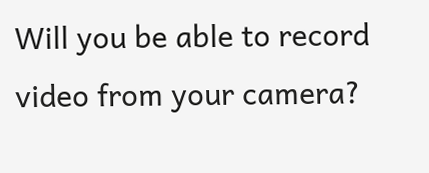Will you be able to record video from your camera?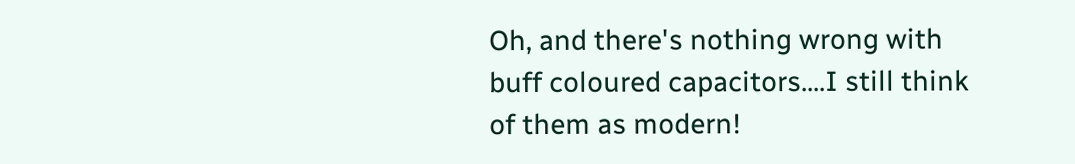Oh, and there's nothing wrong with buff coloured capacitors....I still think of them as modern!